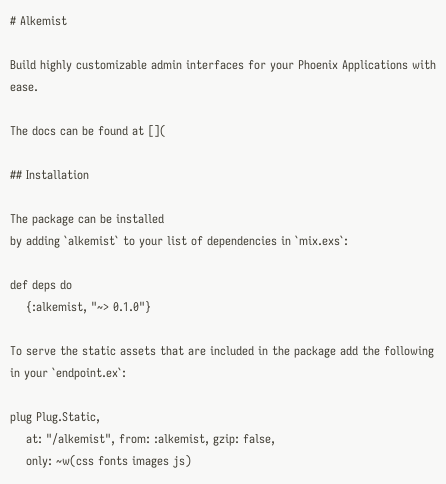# Alkemist

Build highly customizable admin interfaces for your Phoenix Applications with ease.

The docs can be found at [](

## Installation

The package can be installed
by adding `alkemist` to your list of dependencies in `mix.exs`:

def deps do
    {:alkemist, "~> 0.1.0"}

To serve the static assets that are included in the package add the following
in your `endpoint.ex`:

plug Plug.Static,
    at: "/alkemist", from: :alkemist, gzip: false,
    only: ~w(css fonts images js)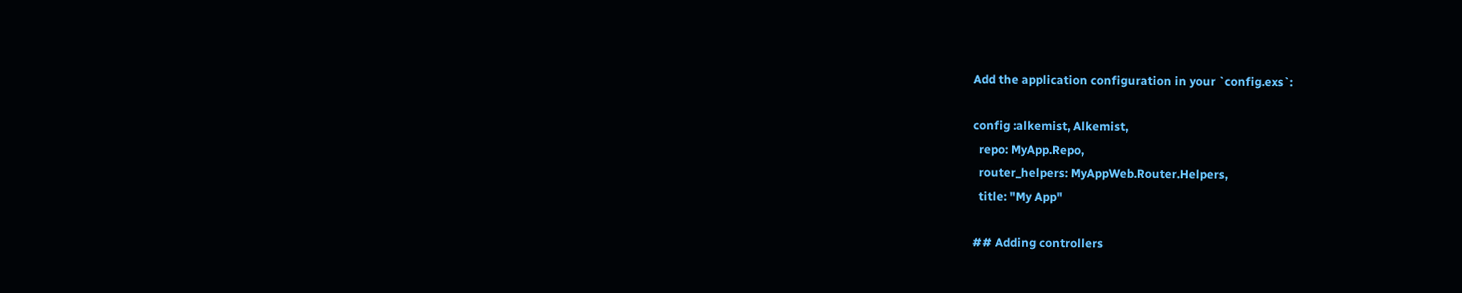Add the application configuration in your `config.exs`:

config :alkemist, Alkemist,
  repo: MyApp.Repo,
  router_helpers: MyAppWeb.Router.Helpers,
  title: "My App"

## Adding controllers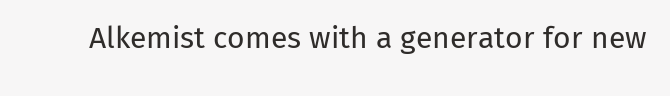Alkemist comes with a generator for new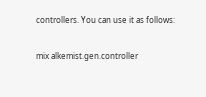controllers. You can use it as follows:

mix alkemist.gen.controller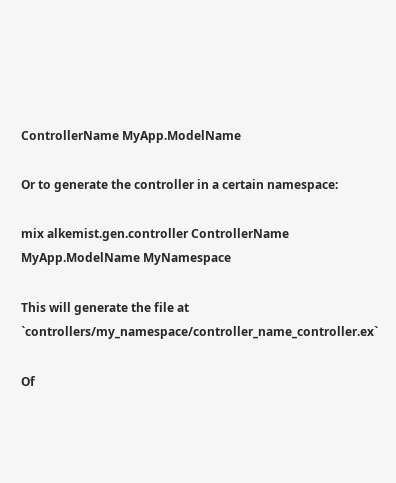ControllerName MyApp.ModelName

Or to generate the controller in a certain namespace:

mix alkemist.gen.controller ControllerName MyApp.ModelName MyNamespace

This will generate the file at `controllers/my_namespace/controller_name_controller.ex`

Of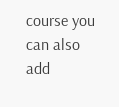course you can also add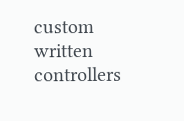custom written controllers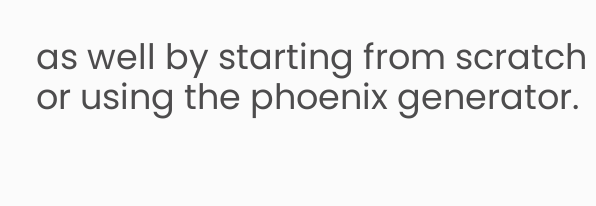as well by starting from scratch or using the phoenix generator.